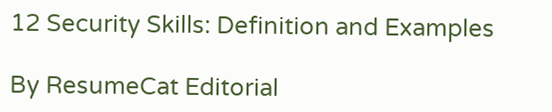12 Security Skills: Definition and Examples

By ResumeCat Editorial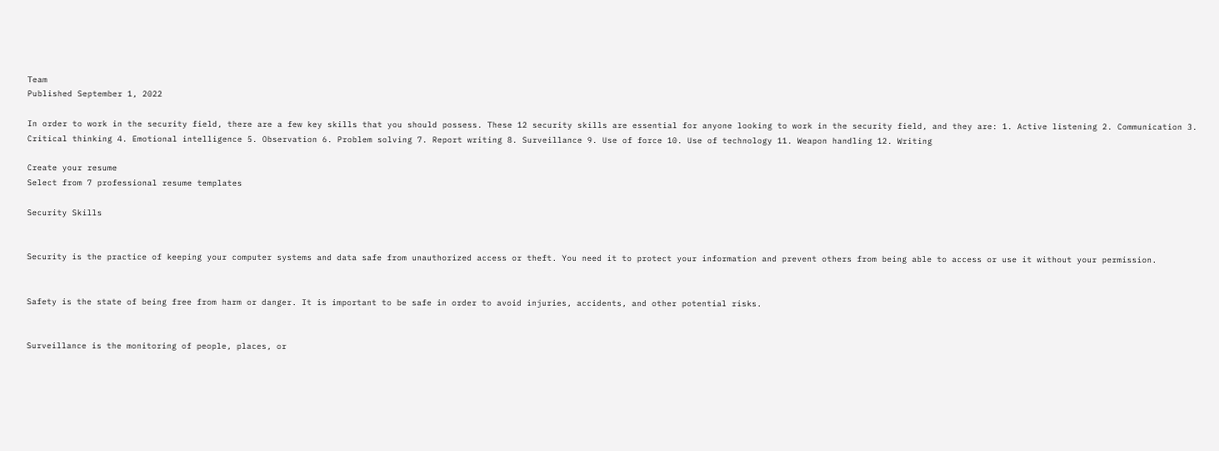Team
Published September 1, 2022

In order to work in the security field, there are a few key skills that you should possess. These 12 security skills are essential for anyone looking to work in the security field, and they are: 1. Active listening 2. Communication 3. Critical thinking 4. Emotional intelligence 5. Observation 6. Problem solving 7. Report writing 8. Surveillance 9. Use of force 10. Use of technology 11. Weapon handling 12. Writing

Create your resume
Select from 7 professional resume templates

Security Skills


Security is the practice of keeping your computer systems and data safe from unauthorized access or theft. You need it to protect your information and prevent others from being able to access or use it without your permission.


Safety is the state of being free from harm or danger. It is important to be safe in order to avoid injuries, accidents, and other potential risks.


Surveillance is the monitoring of people, places, or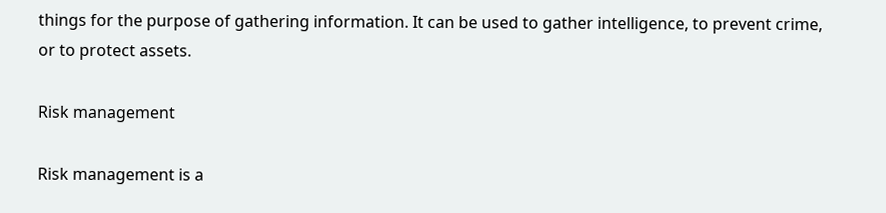things for the purpose of gathering information. It can be used to gather intelligence, to prevent crime, or to protect assets.

Risk management

Risk management is a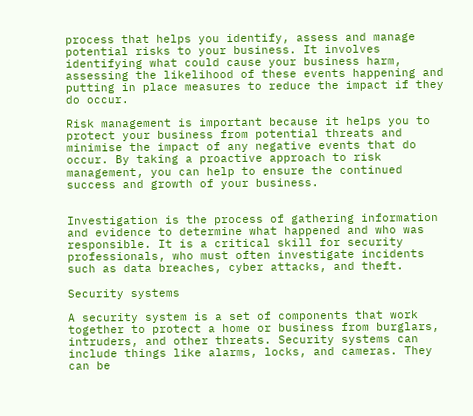process that helps you identify, assess and manage potential risks to your business. It involves identifying what could cause your business harm, assessing the likelihood of these events happening and putting in place measures to reduce the impact if they do occur.

Risk management is important because it helps you to protect your business from potential threats and minimise the impact of any negative events that do occur. By taking a proactive approach to risk management, you can help to ensure the continued success and growth of your business.


Investigation is the process of gathering information and evidence to determine what happened and who was responsible. It is a critical skill for security professionals, who must often investigate incidents such as data breaches, cyber attacks, and theft.

Security systems

A security system is a set of components that work together to protect a home or business from burglars, intruders, and other threats. Security systems can include things like alarms, locks, and cameras. They can be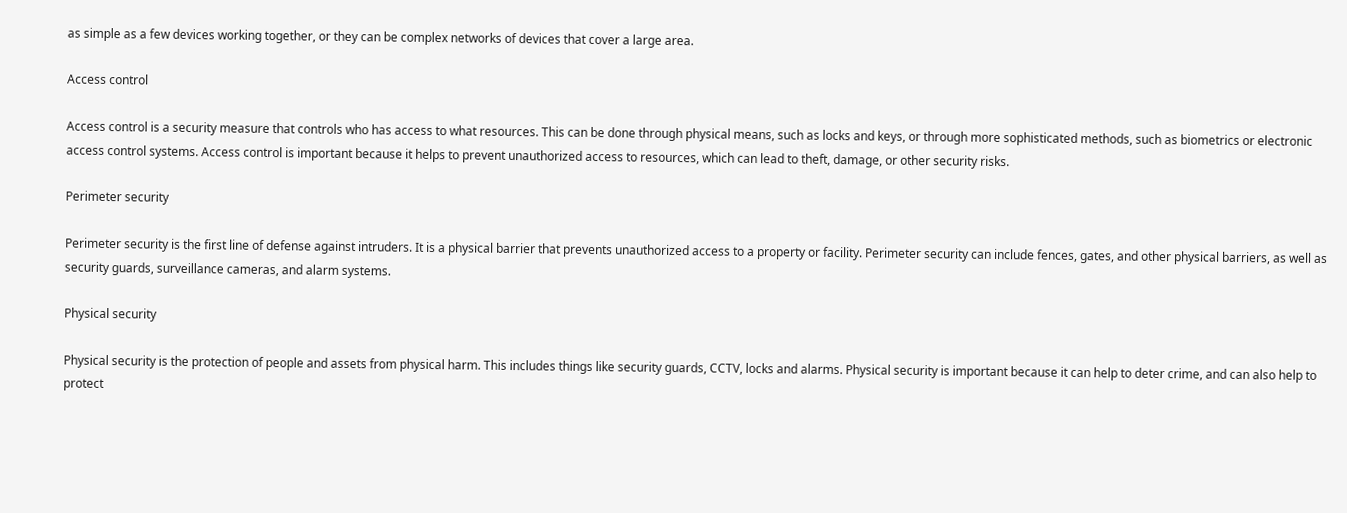as simple as a few devices working together, or they can be complex networks of devices that cover a large area.

Access control

Access control is a security measure that controls who has access to what resources. This can be done through physical means, such as locks and keys, or through more sophisticated methods, such as biometrics or electronic access control systems. Access control is important because it helps to prevent unauthorized access to resources, which can lead to theft, damage, or other security risks.

Perimeter security

Perimeter security is the first line of defense against intruders. It is a physical barrier that prevents unauthorized access to a property or facility. Perimeter security can include fences, gates, and other physical barriers, as well as security guards, surveillance cameras, and alarm systems.

Physical security

Physical security is the protection of people and assets from physical harm. This includes things like security guards, CCTV, locks and alarms. Physical security is important because it can help to deter crime, and can also help to protect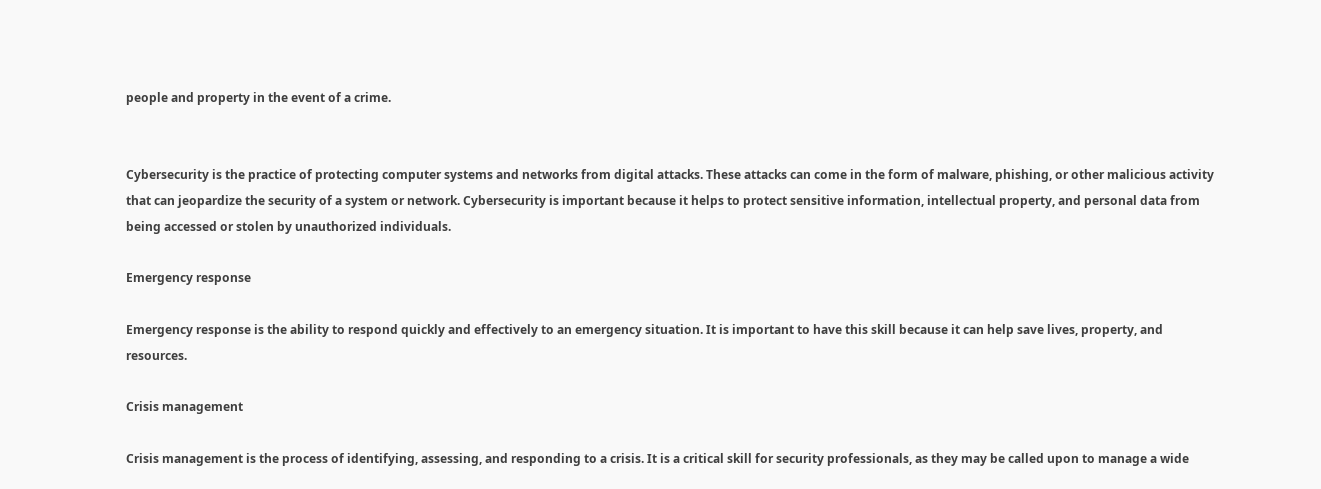people and property in the event of a crime.


Cybersecurity is the practice of protecting computer systems and networks from digital attacks. These attacks can come in the form of malware, phishing, or other malicious activity that can jeopardize the security of a system or network. Cybersecurity is important because it helps to protect sensitive information, intellectual property, and personal data from being accessed or stolen by unauthorized individuals.

Emergency response

Emergency response is the ability to respond quickly and effectively to an emergency situation. It is important to have this skill because it can help save lives, property, and resources.

Crisis management

Crisis management is the process of identifying, assessing, and responding to a crisis. It is a critical skill for security professionals, as they may be called upon to manage a wide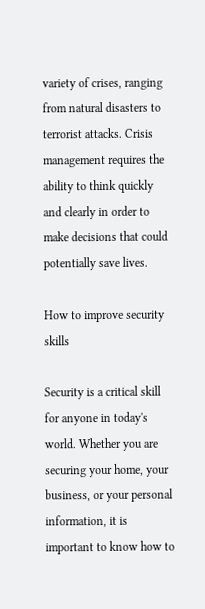variety of crises, ranging from natural disasters to terrorist attacks. Crisis management requires the ability to think quickly and clearly in order to make decisions that could potentially save lives.

How to improve security skills

Security is a critical skill for anyone in today's world. Whether you are securing your home, your business, or your personal information, it is important to know how to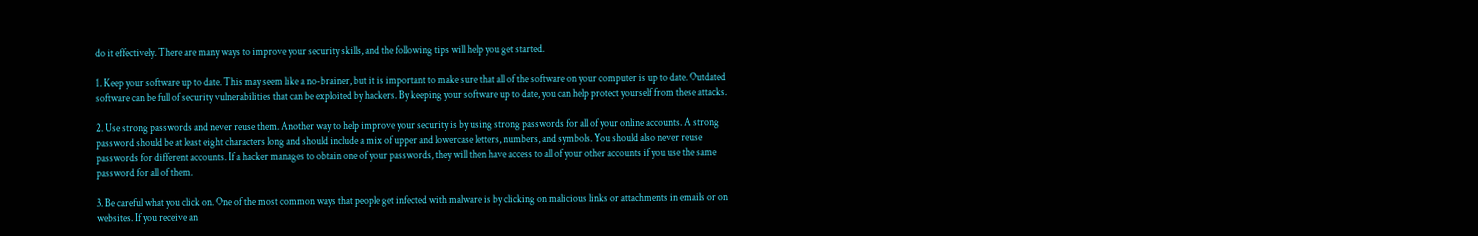do it effectively. There are many ways to improve your security skills, and the following tips will help you get started.

1. Keep your software up to date. This may seem like a no-brainer, but it is important to make sure that all of the software on your computer is up to date. Outdated software can be full of security vulnerabilities that can be exploited by hackers. By keeping your software up to date, you can help protect yourself from these attacks.

2. Use strong passwords and never reuse them. Another way to help improve your security is by using strong passwords for all of your online accounts. A strong password should be at least eight characters long and should include a mix of upper and lowercase letters, numbers, and symbols. You should also never reuse passwords for different accounts. If a hacker manages to obtain one of your passwords, they will then have access to all of your other accounts if you use the same password for all of them.

3. Be careful what you click on. One of the most common ways that people get infected with malware is by clicking on malicious links or attachments in emails or on websites. If you receive an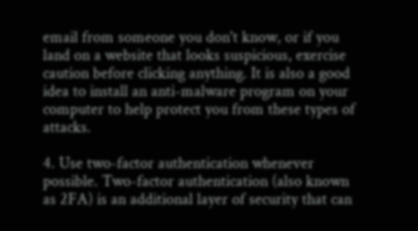email from someone you don't know, or if you land on a website that looks suspicious, exercise caution before clicking anything. It is also a good idea to install an anti-malware program on your computer to help protect you from these types of attacks.

4. Use two-factor authentication whenever possible. Two-factor authentication (also known as 2FA) is an additional layer of security that can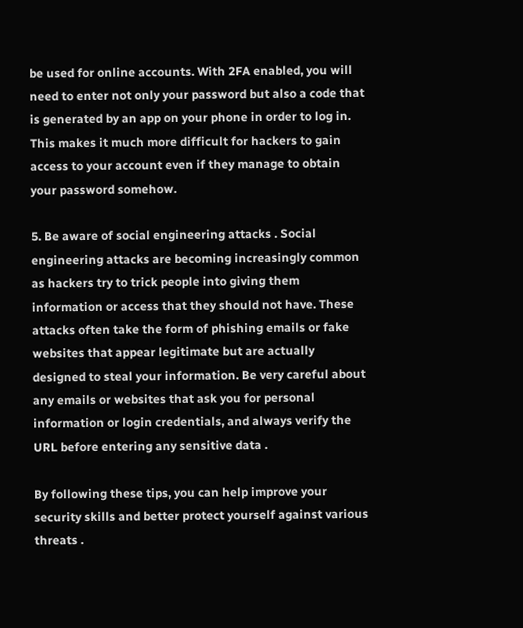be used for online accounts. With 2FA enabled, you will need to enter not only your password but also a code that is generated by an app on your phone in order to log in. This makes it much more difficult for hackers to gain access to your account even if they manage to obtain your password somehow.

5. Be aware of social engineering attacks . Social engineering attacks are becoming increasingly common as hackers try to trick people into giving them information or access that they should not have. These attacks often take the form of phishing emails or fake websites that appear legitimate but are actually designed to steal your information. Be very careful about any emails or websites that ask you for personal information or login credentials, and always verify the URL before entering any sensitive data .

By following these tips, you can help improve your security skills and better protect yourself against various threats .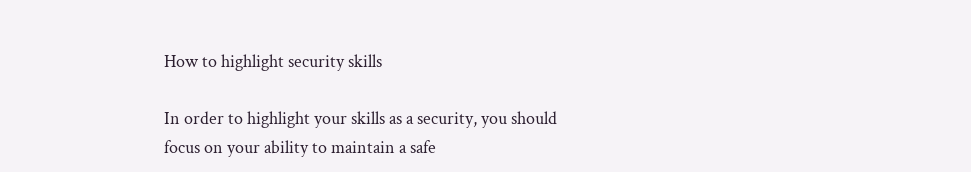How to highlight security skills

In order to highlight your skills as a security, you should focus on your ability to maintain a safe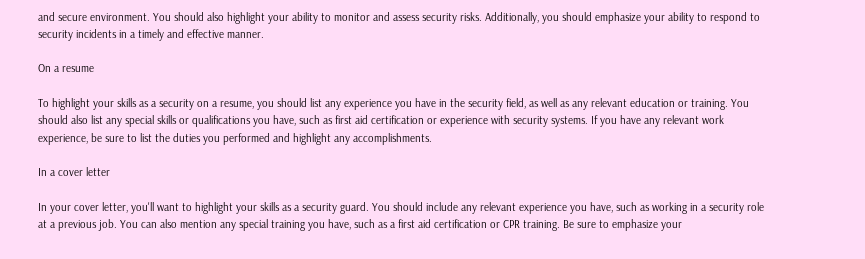and secure environment. You should also highlight your ability to monitor and assess security risks. Additionally, you should emphasize your ability to respond to security incidents in a timely and effective manner.

On a resume

To highlight your skills as a security on a resume, you should list any experience you have in the security field, as well as any relevant education or training. You should also list any special skills or qualifications you have, such as first aid certification or experience with security systems. If you have any relevant work experience, be sure to list the duties you performed and highlight any accomplishments.

In a cover letter

In your cover letter, you'll want to highlight your skills as a security guard. You should include any relevant experience you have, such as working in a security role at a previous job. You can also mention any special training you have, such as a first aid certification or CPR training. Be sure to emphasize your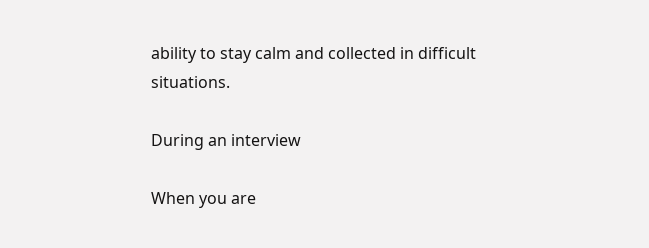ability to stay calm and collected in difficult situations.

During an interview

When you are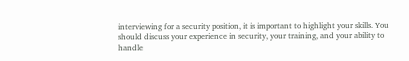interviewing for a security position, it is important to highlight your skills. You should discuss your experience in security, your training, and your ability to handle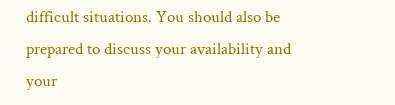difficult situations. You should also be prepared to discuss your availability and your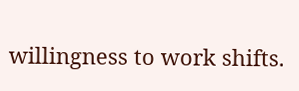willingness to work shifts.